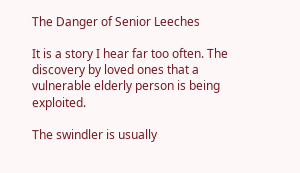The Danger of Senior Leeches

It is a story I hear far too often. The discovery by loved ones that a vulnerable elderly person is being exploited.

The swindler is usually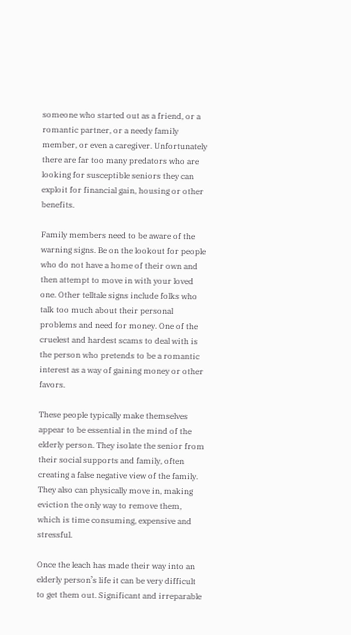someone who started out as a friend, or a romantic partner, or a needy family member, or even a caregiver. Unfortunately there are far too many predators who are looking for susceptible seniors they can exploit for financial gain, housing or other benefits.

Family members need to be aware of the warning signs. Be on the lookout for people who do not have a home of their own and then attempt to move in with your loved one. Other telltale signs include folks who talk too much about their personal problems and need for money. One of the cruelest and hardest scams to deal with is the person who pretends to be a romantic interest as a way of gaining money or other favors.

These people typically make themselves appear to be essential in the mind of the elderly person. They isolate the senior from their social supports and family, often creating a false negative view of the family. They also can physically move in, making eviction the only way to remove them, which is time consuming, expensive and stressful.

Once the leach has made their way into an elderly person’s life it can be very difficult to get them out. Significant and irreparable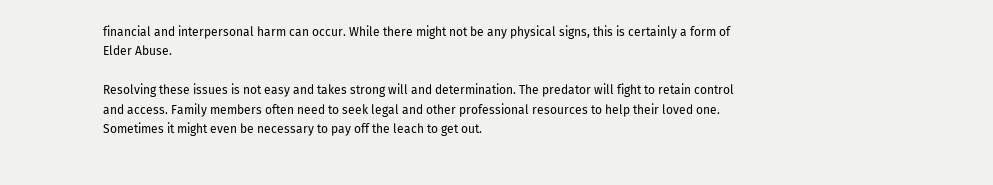financial and interpersonal harm can occur. While there might not be any physical signs, this is certainly a form of Elder Abuse.

Resolving these issues is not easy and takes strong will and determination. The predator will fight to retain control and access. Family members often need to seek legal and other professional resources to help their loved one. Sometimes it might even be necessary to pay off the leach to get out.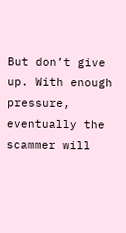But don’t give up. With enough pressure, eventually the scammer will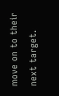move on to their next target.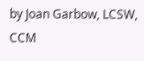by Joan Garbow, LCSW, CCM